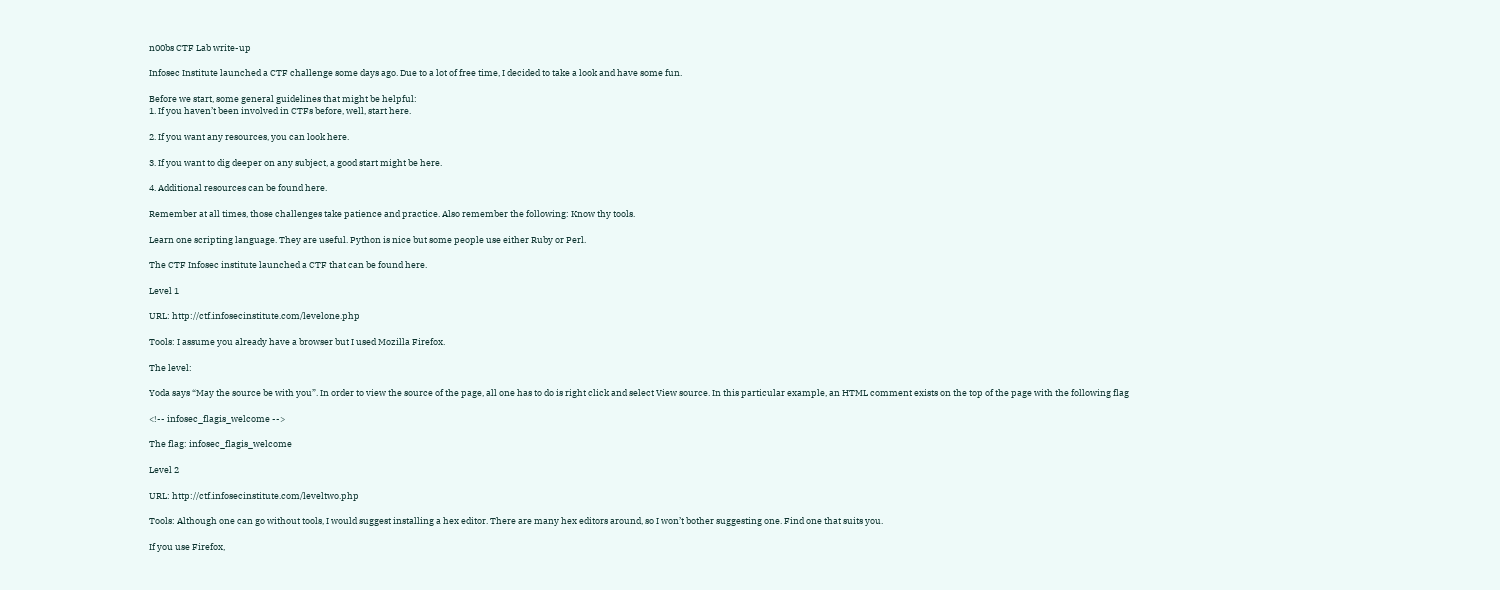n00bs CTF Lab write-up

Infosec Institute launched a CTF challenge some days ago. Due to a lot of free time, I decided to take a look and have some fun.

Before we start, some general guidelines that might be helpful:
1. If you haven’t been involved in CTFs before, well, start here.

2. If you want any resources, you can look here.

3. If you want to dig deeper on any subject, a good start might be here.

4. Additional resources can be found here.

Remember at all times, those challenges take patience and practice. Also remember the following: Know thy tools.

Learn one scripting language. They are useful. Python is nice but some people use either Ruby or Perl.

The CTF Infosec institute launched a CTF that can be found here.

Level 1

URL: http://ctf.infosecinstitute.com/levelone.php

Tools: I assume you already have a browser but I used Mozilla Firefox.

The level:

Yoda says “May the source be with you”. In order to view the source of the page, all one has to do is right click and select View source. In this particular example, an HTML comment exists on the top of the page with the following flag

<!-- infosec_flagis_welcome -->

The flag: infosec_flagis_welcome

Level 2

URL: http://ctf.infosecinstitute.com/leveltwo.php

Tools: Although one can go without tools, I would suggest installing a hex editor. There are many hex editors around, so I won’t bother suggesting one. Find one that suits you.

If you use Firefox,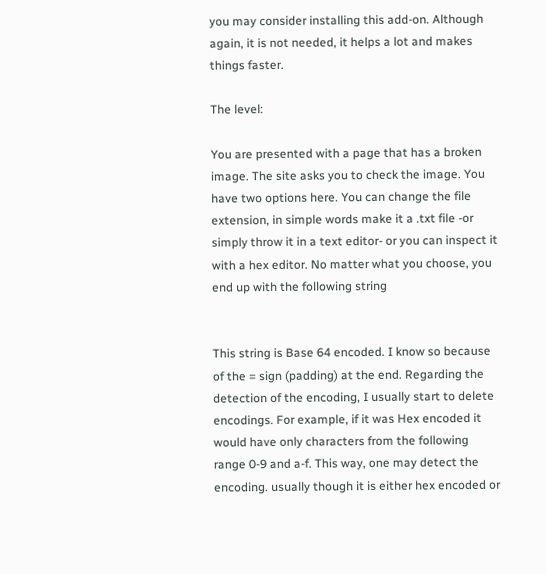you may consider installing this add-on. Although again, it is not needed, it helps a lot and makes things faster.

The level:

You are presented with a page that has a broken image. The site asks you to check the image. You have two options here. You can change the file extension, in simple words make it a .txt file -or simply throw it in a text editor- or you can inspect it with a hex editor. No matter what you choose, you end up with the following string


This string is Base 64 encoded. I know so because of the = sign (padding) at the end. Regarding the detection of the encoding, I usually start to delete encodings. For example, if it was Hex encoded it would have only characters from the following range 0-9 and a-f. This way, one may detect the encoding. usually though it is either hex encoded or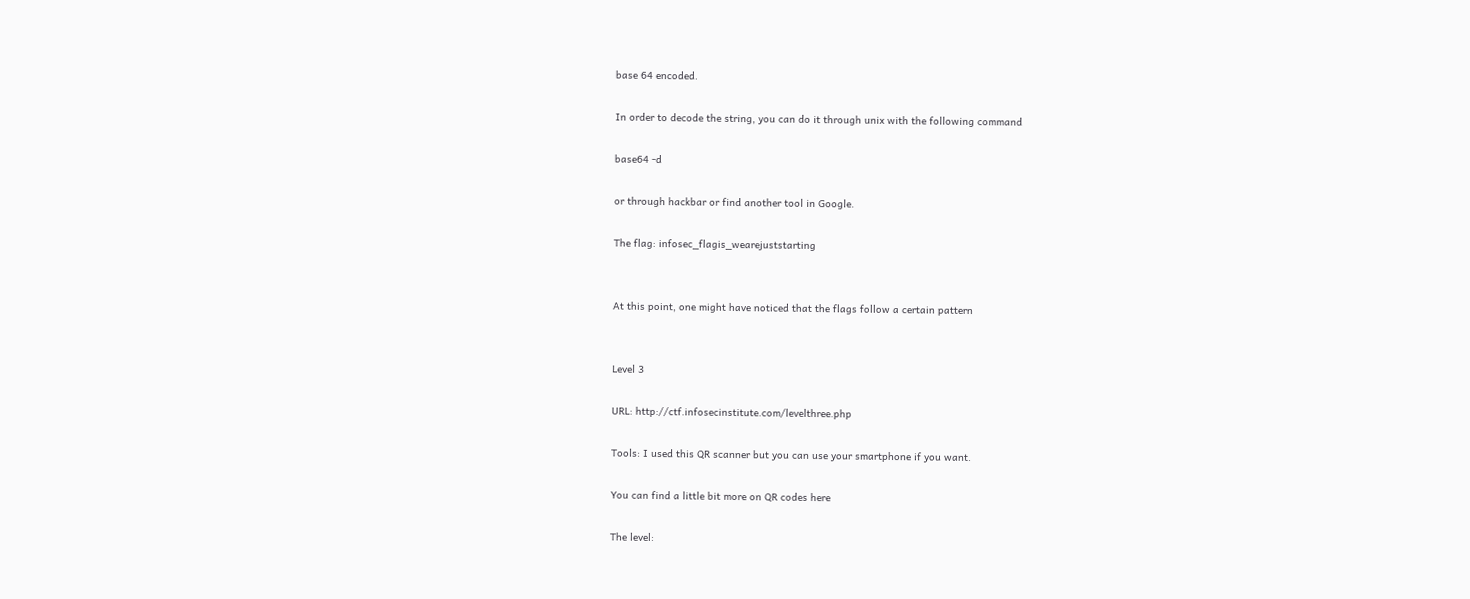base 64 encoded.

In order to decode the string, you can do it through unix with the following command

base64 -d

or through hackbar or find another tool in Google.

The flag: infosec_flagis_wearejuststarting


At this point, one might have noticed that the flags follow a certain pattern


Level 3

URL: http://ctf.infosecinstitute.com/levelthree.php

Tools: I used this QR scanner but you can use your smartphone if you want.

You can find a little bit more on QR codes here

The level: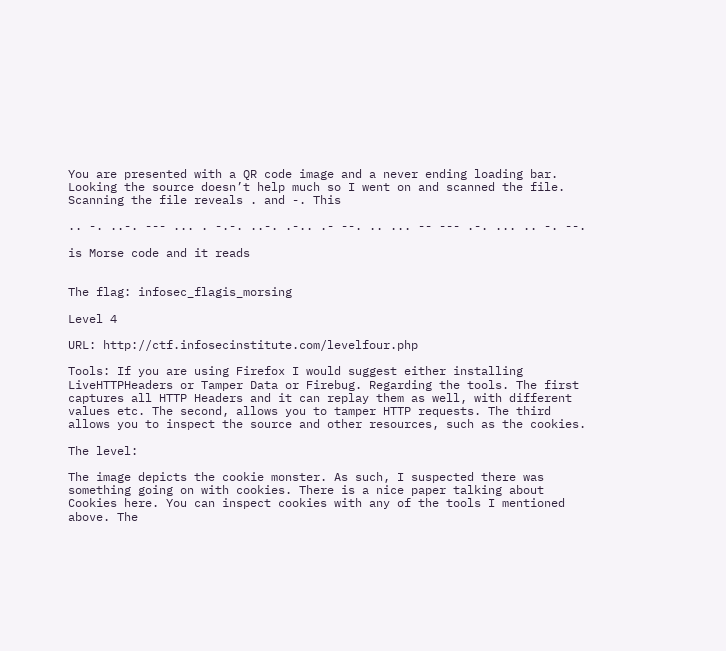You are presented with a QR code image and a never ending loading bar. Looking the source doesn’t help much so I went on and scanned the file. Scanning the file reveals . and -. This

.. -. ..-. --- ... . -.-. ..-. .-.. .- --. .. ... -- --- .-. ... .. -. --.

is Morse code and it reads


The flag: infosec_flagis_morsing

Level 4

URL: http://ctf.infosecinstitute.com/levelfour.php

Tools: If you are using Firefox I would suggest either installing LiveHTTPHeaders or Tamper Data or Firebug. Regarding the tools. The first captures all HTTP Headers and it can replay them as well, with different values etc. The second, allows you to tamper HTTP requests. The third allows you to inspect the source and other resources, such as the cookies.

The level:

The image depicts the cookie monster. As such, I suspected there was something going on with cookies. There is a nice paper talking about Cookies here. You can inspect cookies with any of the tools I mentioned above. The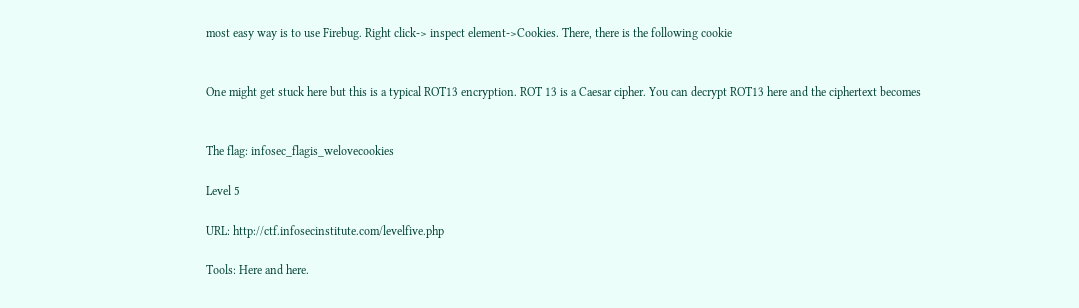most easy way is to use Firebug. Right click-> inspect element->Cookies. There, there is the following cookie


One might get stuck here but this is a typical ROT13 encryption. ROT 13 is a Caesar cipher. You can decrypt ROT13 here and the ciphertext becomes


The flag: infosec_flagis_welovecookies

Level 5

URL: http://ctf.infosecinstitute.com/levelfive.php

Tools: Here and here.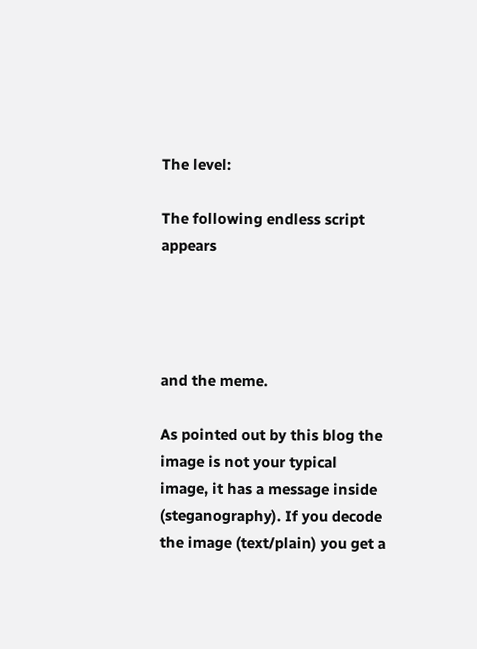The level:

The following endless script appears




and the meme.

As pointed out by this blog the image is not your typical image, it has a message inside (steganography). If you decode the image (text/plain) you get a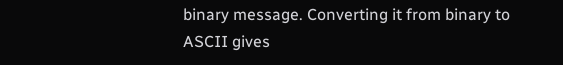binary message. Converting it from binary to ASCII gives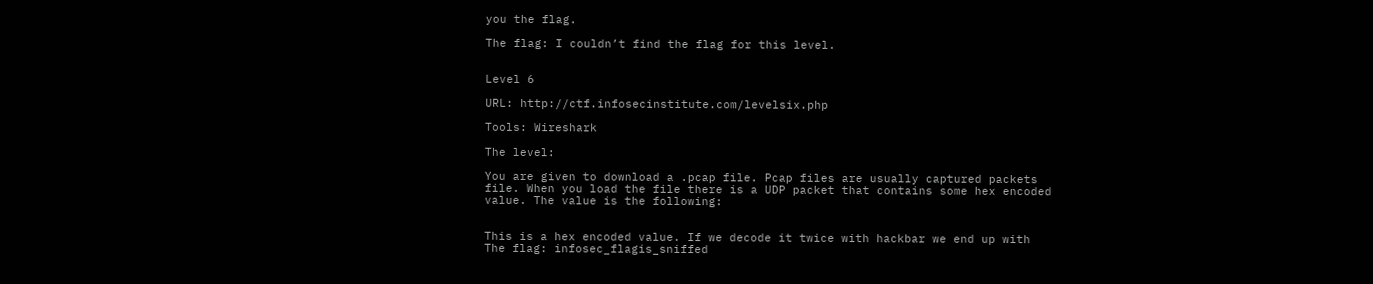you the flag.

The flag: I couldn’t find the flag for this level.


Level 6

URL: http://ctf.infosecinstitute.com/levelsix.php

Tools: Wireshark

The level:

You are given to download a .pcap file. Pcap files are usually captured packets file. When you load the file there is a UDP packet that contains some hex encoded value. The value is the following:


This is a hex encoded value. If we decode it twice with hackbar we end up with
The flag: infosec_flagis_sniffed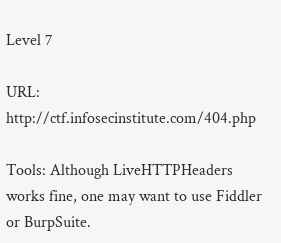Level 7

URL: http://ctf.infosecinstitute.com/404.php

Tools: Although LiveHTTPHeaders works fine, one may want to use Fiddler or BurpSuite.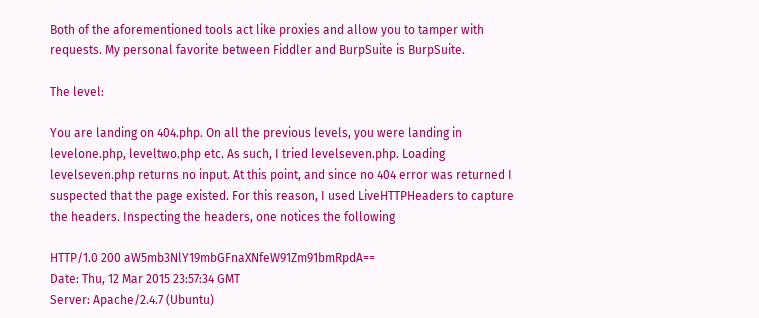Both of the aforementioned tools act like proxies and allow you to tamper with requests. My personal favorite between Fiddler and BurpSuite is BurpSuite.

The level:

You are landing on 404.php. On all the previous levels, you were landing in levelone.php, leveltwo.php etc. As such, I tried levelseven.php. Loading levelseven.php returns no input. At this point, and since no 404 error was returned I suspected that the page existed. For this reason, I used LiveHTTPHeaders to capture the headers. Inspecting the headers, one notices the following

HTTP/1.0 200 aW5mb3NlY19mbGFnaXNfeW91Zm91bmRpdA==
Date: Thu, 12 Mar 2015 23:57:34 GMT
Server: Apache/2.4.7 (Ubuntu)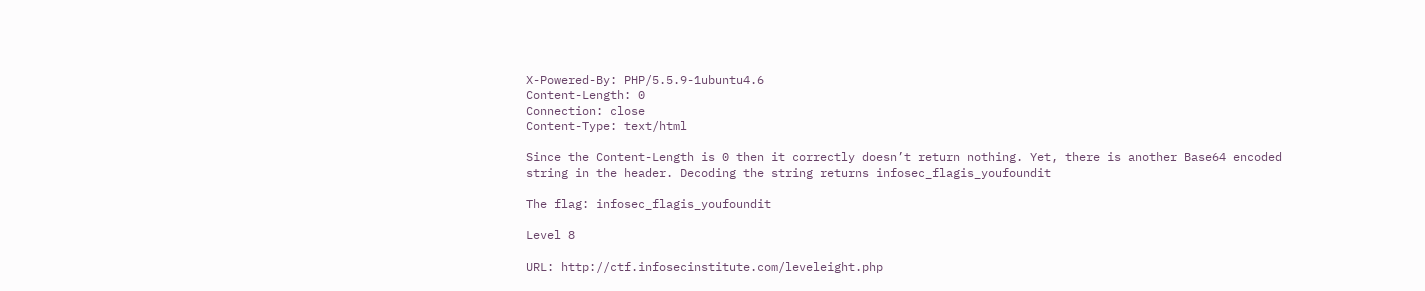X-Powered-By: PHP/5.5.9-1ubuntu4.6
Content-Length: 0
Connection: close
Content-Type: text/html

Since the Content-Length is 0 then it correctly doesn’t return nothing. Yet, there is another Base64 encoded string in the header. Decoding the string returns infosec_flagis_youfoundit

The flag: infosec_flagis_youfoundit

Level 8

URL: http://ctf.infosecinstitute.com/leveleight.php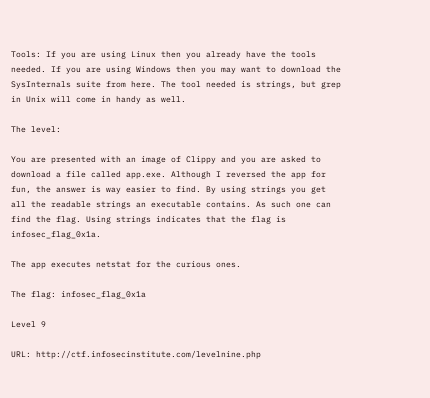Tools: If you are using Linux then you already have the tools needed. If you are using Windows then you may want to download the SysInternals suite from here. The tool needed is strings, but grep in Unix will come in handy as well.

The level:

You are presented with an image of Clippy and you are asked to download a file called app.exe. Although I reversed the app for fun, the answer is way easier to find. By using strings you get all the readable strings an executable contains. As such one can find the flag. Using strings indicates that the flag is infosec_flag_0x1a.

The app executes netstat for the curious ones.

The flag: infosec_flag_0x1a

Level 9

URL: http://ctf.infosecinstitute.com/levelnine.php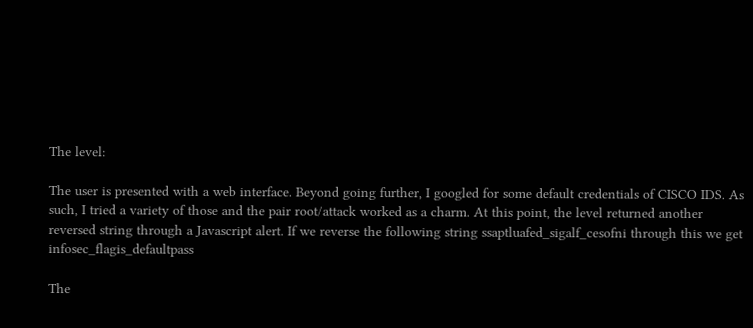The level:

The user is presented with a web interface. Beyond going further, I googled for some default credentials of CISCO IDS. As such, I tried a variety of those and the pair root/attack worked as a charm. At this point, the level returned another reversed string through a Javascript alert. If we reverse the following string ssaptluafed_sigalf_cesofni through this we get infosec_flagis_defaultpass

The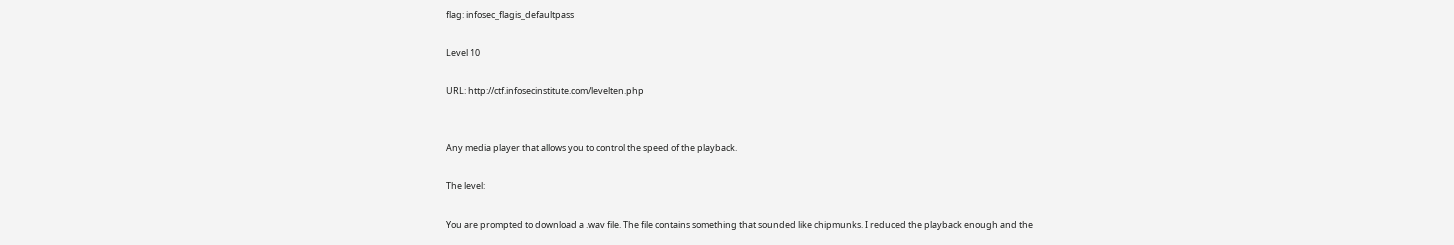flag: infosec_flagis_defaultpass

Level 10

URL: http://ctf.infosecinstitute.com/levelten.php


Any media player that allows you to control the speed of the playback.

The level:

You are prompted to download a .wav file. The file contains something that sounded like chipmunks. I reduced the playback enough and the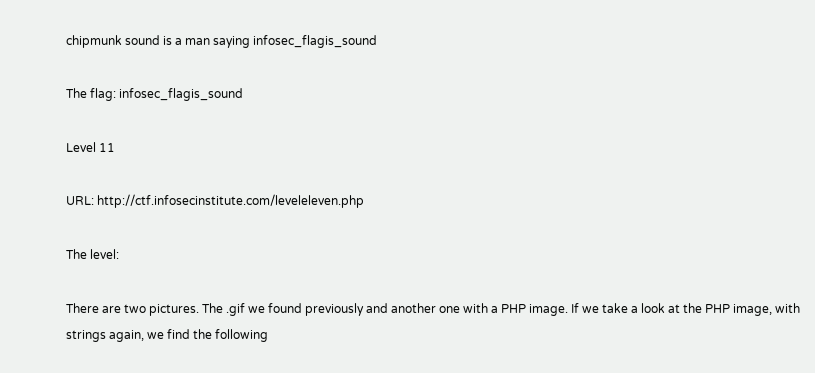chipmunk sound is a man saying infosec_flagis_sound

The flag: infosec_flagis_sound

Level 11

URL: http://ctf.infosecinstitute.com/leveleleven.php

The level:

There are two pictures. The .gif we found previously and another one with a PHP image. If we take a look at the PHP image, with strings again, we find the following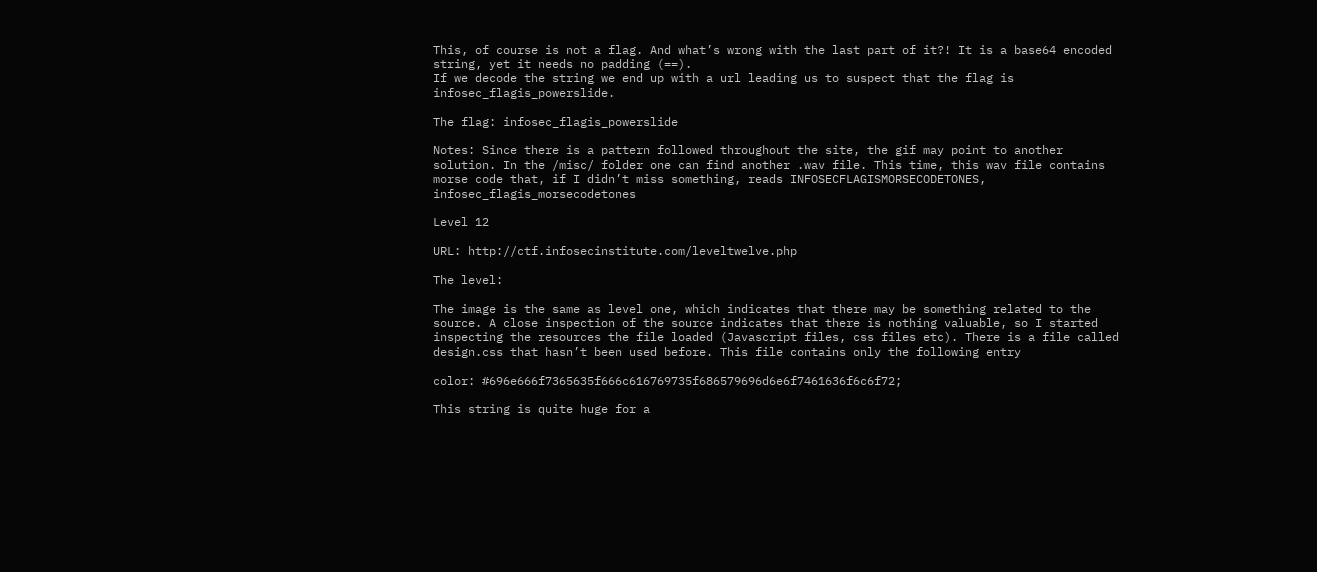This, of course is not a flag. And what’s wrong with the last part of it?! It is a base64 encoded string, yet it needs no padding (==).
If we decode the string we end up with a url leading us to suspect that the flag is infosec_flagis_powerslide.

The flag: infosec_flagis_powerslide

Notes: Since there is a pattern followed throughout the site, the gif may point to another solution. In the /misc/ folder one can find another .wav file. This time, this wav file contains morse code that, if I didn’t miss something, reads INFOSECFLAGISMORSECODETONES, infosec_flagis_morsecodetones

Level 12

URL: http://ctf.infosecinstitute.com/leveltwelve.php

The level:

The image is the same as level one, which indicates that there may be something related to the source. A close inspection of the source indicates that there is nothing valuable, so I started inspecting the resources the file loaded (Javascript files, css files etc). There is a file called design.css that hasn’t been used before. This file contains only the following entry

color: #696e666f7365635f666c616769735f686579696d6e6f7461636f6c6f72;

This string is quite huge for a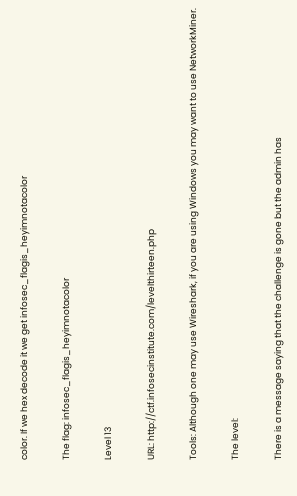color. If we hex decode it we get infosec_flagis_heyimnotacolor

The flag: infosec_flagis_heyimnotacolor

Level 13

URL: http://ctf.infosecinstitute.com/levelthirteen.php

Tools: Although one may use Wireshark, if you are using Windows you may want to use NetworkMiner.

The level:

There is a message saying that the challenge is gone but the admin has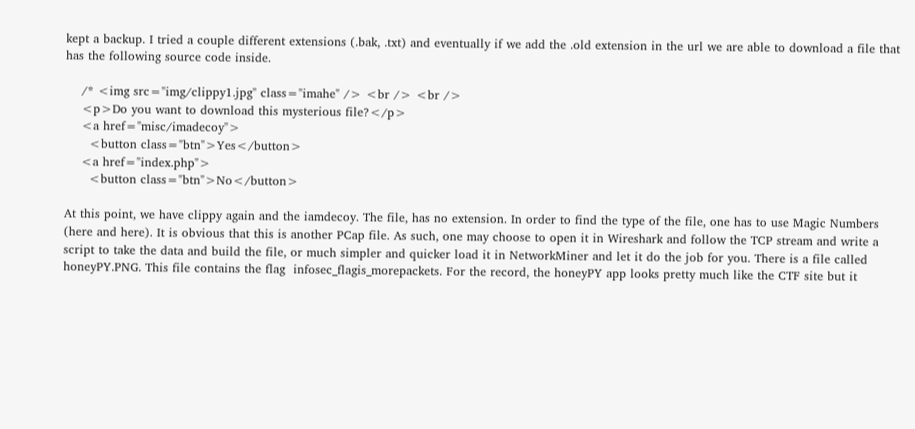kept a backup. I tried a couple different extensions (.bak, .txt) and eventually if we add the .old extension in the url we are able to download a file that has the following source code inside.

    /* <img src="img/clippy1.jpg" class="imahe" /> <br /> <br />
    <p>Do you want to download this mysterious file?</p>
    <a href="misc/imadecoy">
      <button class="btn">Yes</button>
    <a href="index.php">
      <button class="btn">No</button>

At this point, we have clippy again and the iamdecoy. The file, has no extension. In order to find the type of the file, one has to use Magic Numbers (here and here). It is obvious that this is another PCap file. As such, one may choose to open it in Wireshark and follow the TCP stream and write a script to take the data and build the file, or much simpler and quicker load it in NetworkMiner and let it do the job for you. There is a file called honeyPY.PNG. This file contains the flag  infosec_flagis_morepackets. For the record, the honeyPY app looks pretty much like the CTF site but it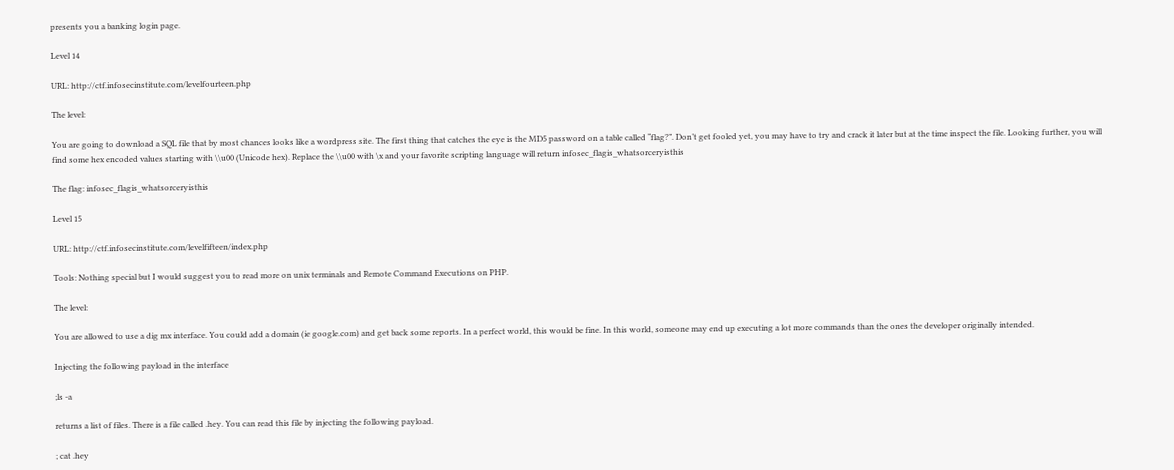presents you a banking login page.

Level 14

URL: http://ctf.infosecinstitute.com/levelfourteen.php

The level:

You are going to download a SQL file that by most chances looks like a wordpress site. The first thing that catches the eye is the MD5 password on a table called “flag?”. Don’t get fooled yet, you may have to try and crack it later but at the time inspect the file. Looking further, you will find some hex encoded values starting with \\u00 (Unicode hex). Replace the \\u00 with \x and your favorite scripting language will return infosec_flagis_whatsorceryisthis

The flag: infosec_flagis_whatsorceryisthis

Level 15

URL: http://ctf.infosecinstitute.com/levelfifteen/index.php

Tools: Nothing special but I would suggest you to read more on unix terminals and Remote Command Executions on PHP.

The level:

You are allowed to use a dig mx interface. You could add a domain (ie google.com) and get back some reports. In a perfect world, this would be fine. In this world, someone may end up executing a lot more commands than the ones the developer originally intended.

Injecting the following payload in the interface

;ls -a

returns a list of files. There is a file called .hey. You can read this file by injecting the following payload.

; cat .hey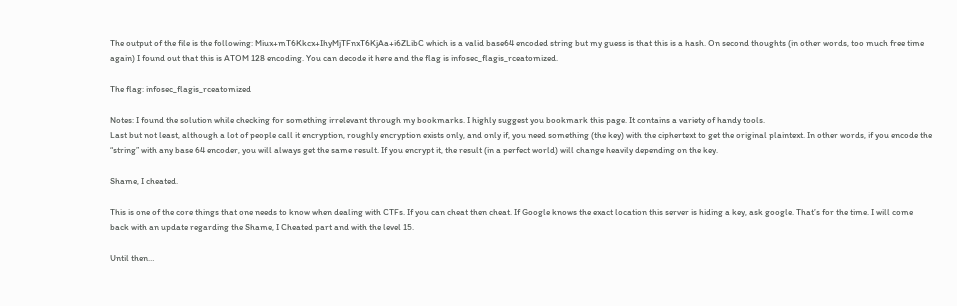The output of the file is the following: Miux+mT6Kkcx+IhyMjTFnxT6KjAa+i6ZLibC which is a valid base64 encoded string but my guess is that this is a hash. On second thoughts (in other words, too much free time again) I found out that this is ATOM 128 encoding. You can decode it here and the flag is infosec_flagis_rceatomized.

The flag: infosec_flagis_rceatomized

Notes: I found the solution while checking for something irrelevant through my bookmarks. I highly suggest you bookmark this page. It contains a variety of handy tools.
Last but not least, although a lot of people call it encryption, roughly encryption exists only, and only if, you need something (the key) with the ciphertext to get the original plaintext. In other words, if you encode the “string” with any base 64 encoder, you will always get the same result. If you encrypt it, the result (in a perfect world) will change heavily depending on the key.

Shame, I cheated.

This is one of the core things that one needs to know when dealing with CTFs. If you can cheat then cheat. If Google knows the exact location this server is hiding a key, ask google. That’s for the time. I will come back with an update regarding the Shame, I Cheated part and with the level 15.

Until then…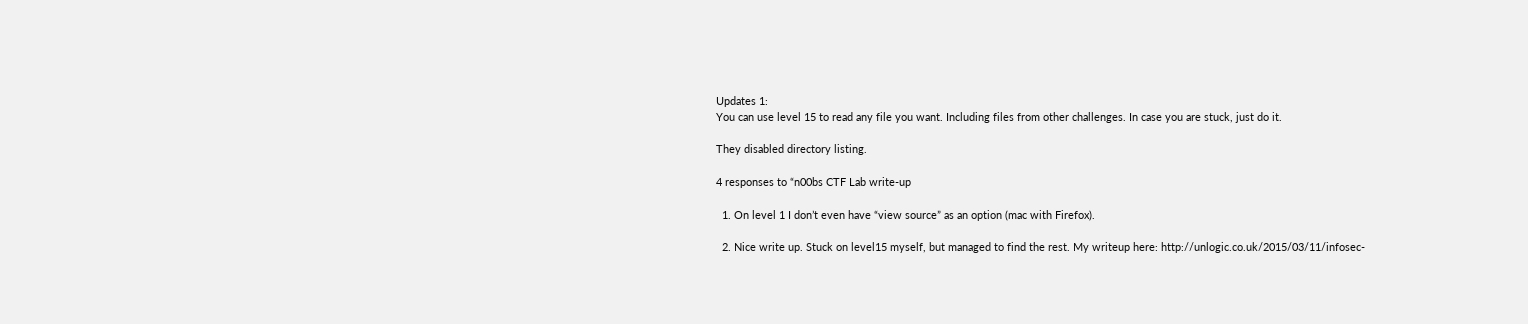Updates 1:
You can use level 15 to read any file you want. Including files from other challenges. In case you are stuck, just do it.

They disabled directory listing.

4 responses to “n00bs CTF Lab write-up

  1. On level 1 I don’t even have “view source” as an option (mac with Firefox).

  2. Nice write up. Stuck on level15 myself, but managed to find the rest. My writeup here: http://unlogic.co.uk/2015/03/11/infosec-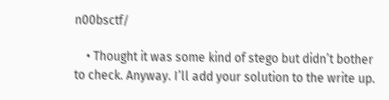n00bsctf/

    • Thought it was some kind of stego but didn’t bother to check. Anyway. I’ll add your solution to the write up.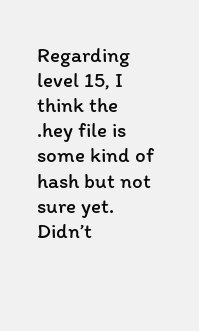Regarding level 15, I think the .hey file is some kind of hash but not sure yet. Didn’t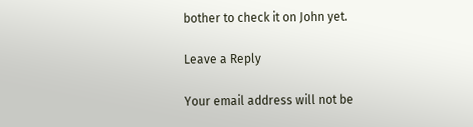bother to check it on John yet.

Leave a Reply

Your email address will not be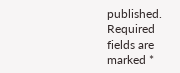published. Required fields are marked *